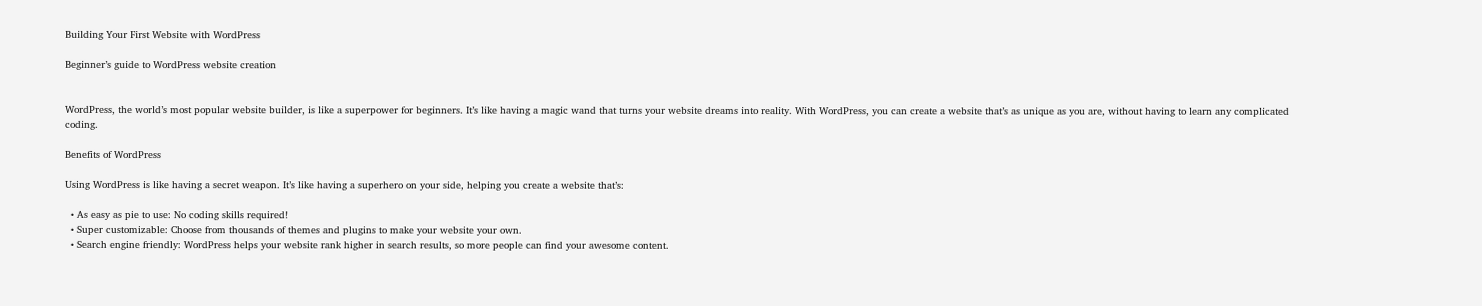Building Your First Website with WordPress

Beginner’s guide to WordPress website creation


WordPress, the world’s most popular website builder, is like a superpower for beginners. It’s like having a magic wand that turns your website dreams into reality. With WordPress, you can create a website that’s as unique as you are, without having to learn any complicated coding.

Benefits of WordPress

Using WordPress is like having a secret weapon. It’s like having a superhero on your side, helping you create a website that’s:

  • As easy as pie to use: No coding skills required!
  • Super customizable: Choose from thousands of themes and plugins to make your website your own.
  • Search engine friendly: WordPress helps your website rank higher in search results, so more people can find your awesome content.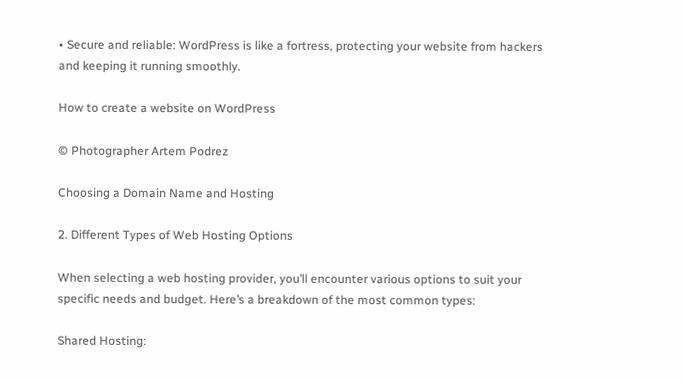• Secure and reliable: WordPress is like a fortress, protecting your website from hackers and keeping it running smoothly.

How to create a website on WordPress

© Photographer Artem Podrez

Choosing a Domain Name and Hosting

2. Different Types of Web Hosting Options

When selecting a web hosting provider, you’ll encounter various options to suit your specific needs and budget. Here’s a breakdown of the most common types:

Shared Hosting: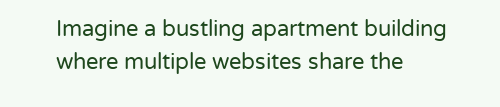Imagine a bustling apartment building where multiple websites share the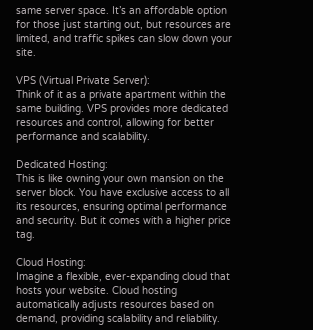same server space. It’s an affordable option for those just starting out, but resources are limited, and traffic spikes can slow down your site.

VPS (Virtual Private Server):
Think of it as a private apartment within the same building. VPS provides more dedicated resources and control, allowing for better performance and scalability.

Dedicated Hosting:
This is like owning your own mansion on the server block. You have exclusive access to all its resources, ensuring optimal performance and security. But it comes with a higher price tag.

Cloud Hosting:
Imagine a flexible, ever-expanding cloud that hosts your website. Cloud hosting automatically adjusts resources based on demand, providing scalability and reliability.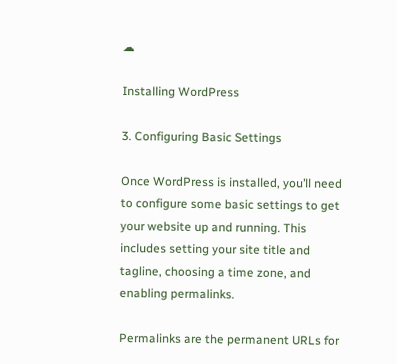☁

Installing WordPress

3. Configuring Basic Settings

Once WordPress is installed, you’ll need to configure some basic settings to get your website up and running. This includes setting your site title and tagline, choosing a time zone, and enabling permalinks.

Permalinks are the permanent URLs for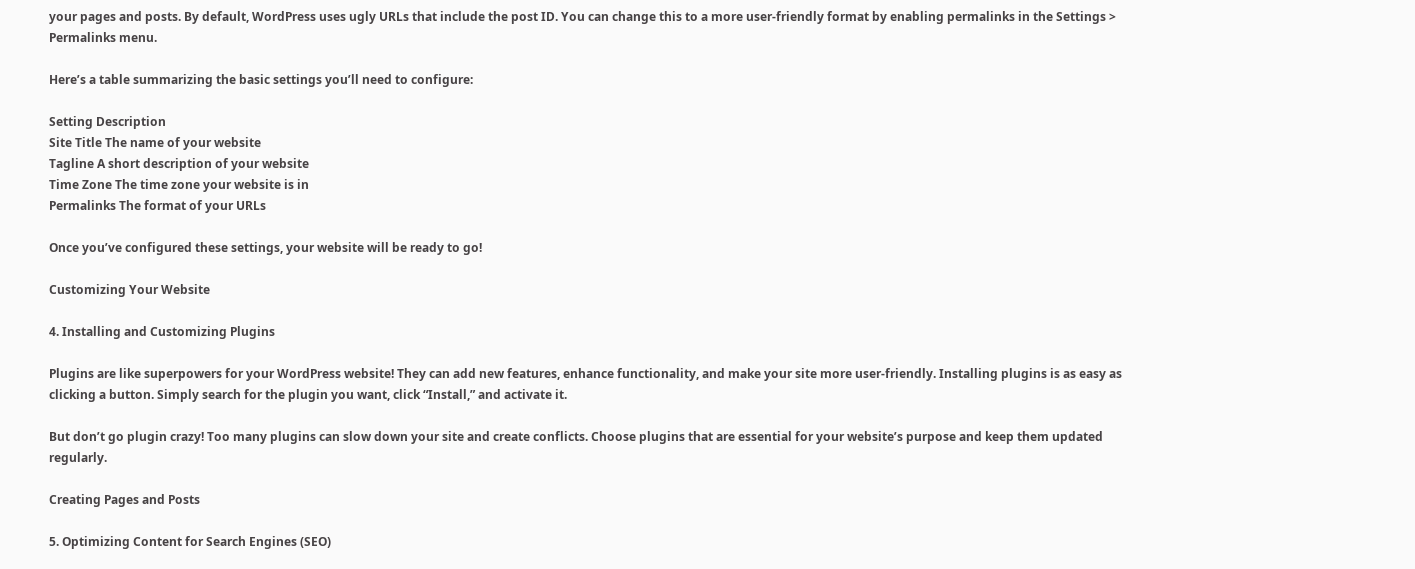your pages and posts. By default, WordPress uses ugly URLs that include the post ID. You can change this to a more user-friendly format by enabling permalinks in the Settings > Permalinks menu.

Here’s a table summarizing the basic settings you’ll need to configure:

Setting Description
Site Title The name of your website
Tagline A short description of your website
Time Zone The time zone your website is in
Permalinks The format of your URLs

Once you’ve configured these settings, your website will be ready to go!

Customizing Your Website

4. Installing and Customizing Plugins

Plugins are like superpowers for your WordPress website! They can add new features, enhance functionality, and make your site more user-friendly. Installing plugins is as easy as clicking a button. Simply search for the plugin you want, click “Install,” and activate it.

But don’t go plugin crazy! Too many plugins can slow down your site and create conflicts. Choose plugins that are essential for your website’s purpose and keep them updated regularly.

Creating Pages and Posts

5. Optimizing Content for Search Engines (SEO)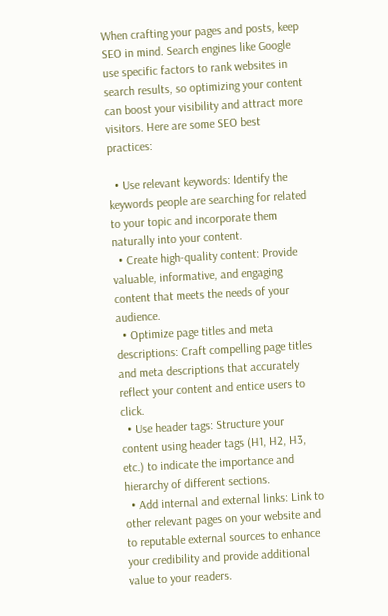When crafting your pages and posts, keep SEO in mind. Search engines like Google use specific factors to rank websites in search results, so optimizing your content can boost your visibility and attract more visitors. Here are some SEO best practices:

  • Use relevant keywords: Identify the keywords people are searching for related to your topic and incorporate them naturally into your content.
  • Create high-quality content: Provide valuable, informative, and engaging content that meets the needs of your audience.
  • Optimize page titles and meta descriptions: Craft compelling page titles and meta descriptions that accurately reflect your content and entice users to click.
  • Use header tags: Structure your content using header tags (H1, H2, H3, etc.) to indicate the importance and hierarchy of different sections.
  • Add internal and external links: Link to other relevant pages on your website and to reputable external sources to enhance your credibility and provide additional value to your readers.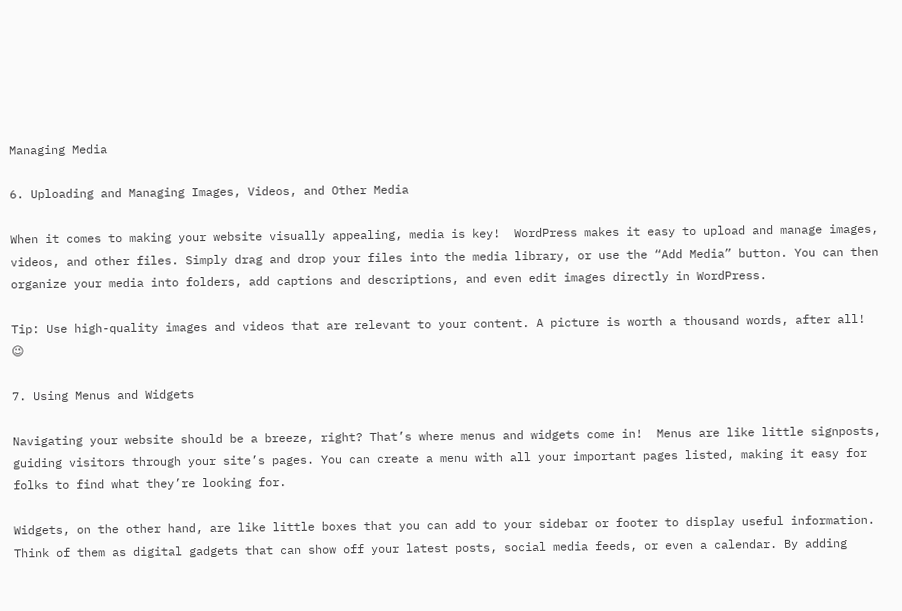Managing Media

6. Uploading and Managing Images, Videos, and Other Media

When it comes to making your website visually appealing, media is key!  WordPress makes it easy to upload and manage images, videos, and other files. Simply drag and drop your files into the media library, or use the “Add Media” button. You can then organize your media into folders, add captions and descriptions, and even edit images directly in WordPress.

Tip: Use high-quality images and videos that are relevant to your content. A picture is worth a thousand words, after all! 😉

7. Using Menus and Widgets

Navigating your website should be a breeze, right? That’s where menus and widgets come in!  Menus are like little signposts, guiding visitors through your site’s pages. You can create a menu with all your important pages listed, making it easy for folks to find what they’re looking for.

Widgets, on the other hand, are like little boxes that you can add to your sidebar or footer to display useful information. Think of them as digital gadgets that can show off your latest posts, social media feeds, or even a calendar. By adding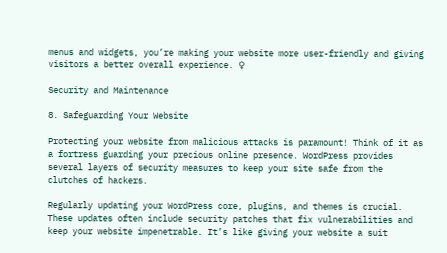menus and widgets, you’re making your website more user-friendly and giving visitors a better overall experience. ♀

Security and Maintenance

8. Safeguarding Your Website

Protecting your website from malicious attacks is paramount! Think of it as a fortress guarding your precious online presence. WordPress provides several layers of security measures to keep your site safe from the clutches of hackers.

Regularly updating your WordPress core, plugins, and themes is crucial. These updates often include security patches that fix vulnerabilities and keep your website impenetrable. It’s like giving your website a suit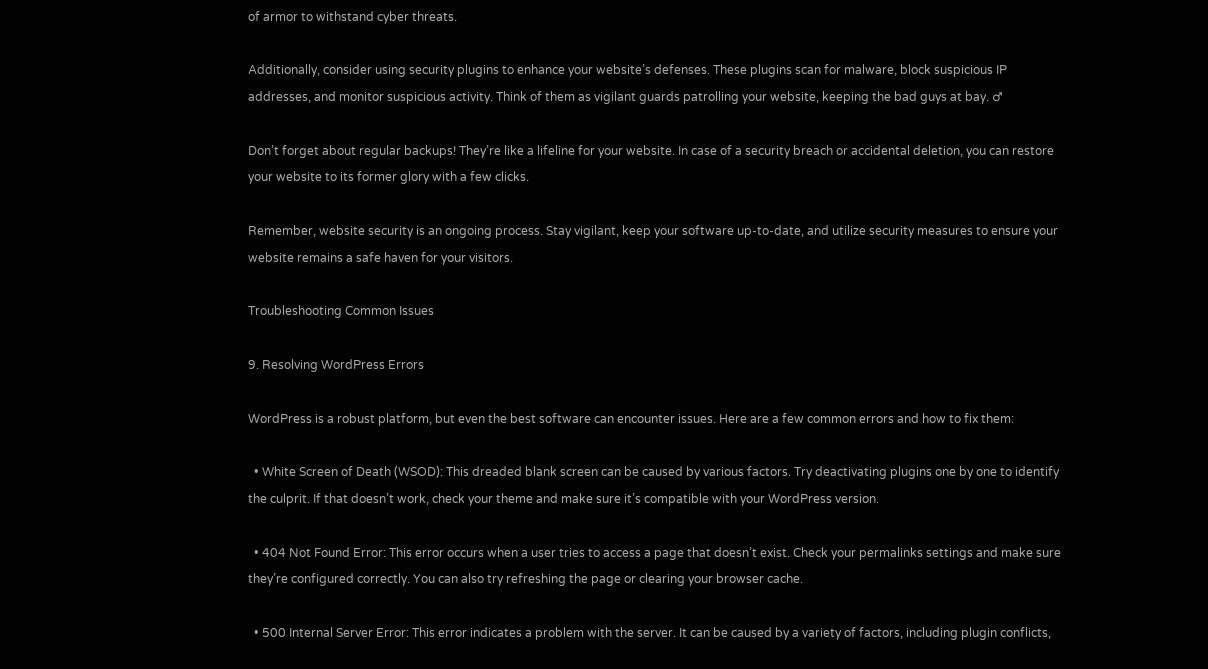of armor to withstand cyber threats.

Additionally, consider using security plugins to enhance your website’s defenses. These plugins scan for malware, block suspicious IP addresses, and monitor suspicious activity. Think of them as vigilant guards patrolling your website, keeping the bad guys at bay. ♂

Don’t forget about regular backups! They’re like a lifeline for your website. In case of a security breach or accidental deletion, you can restore your website to its former glory with a few clicks.

Remember, website security is an ongoing process. Stay vigilant, keep your software up-to-date, and utilize security measures to ensure your website remains a safe haven for your visitors.

Troubleshooting Common Issues

9. Resolving WordPress Errors

WordPress is a robust platform, but even the best software can encounter issues. Here are a few common errors and how to fix them:

  • White Screen of Death (WSOD): This dreaded blank screen can be caused by various factors. Try deactivating plugins one by one to identify the culprit. If that doesn’t work, check your theme and make sure it’s compatible with your WordPress version.

  • 404 Not Found Error: This error occurs when a user tries to access a page that doesn’t exist. Check your permalinks settings and make sure they’re configured correctly. You can also try refreshing the page or clearing your browser cache.

  • 500 Internal Server Error: This error indicates a problem with the server. It can be caused by a variety of factors, including plugin conflicts,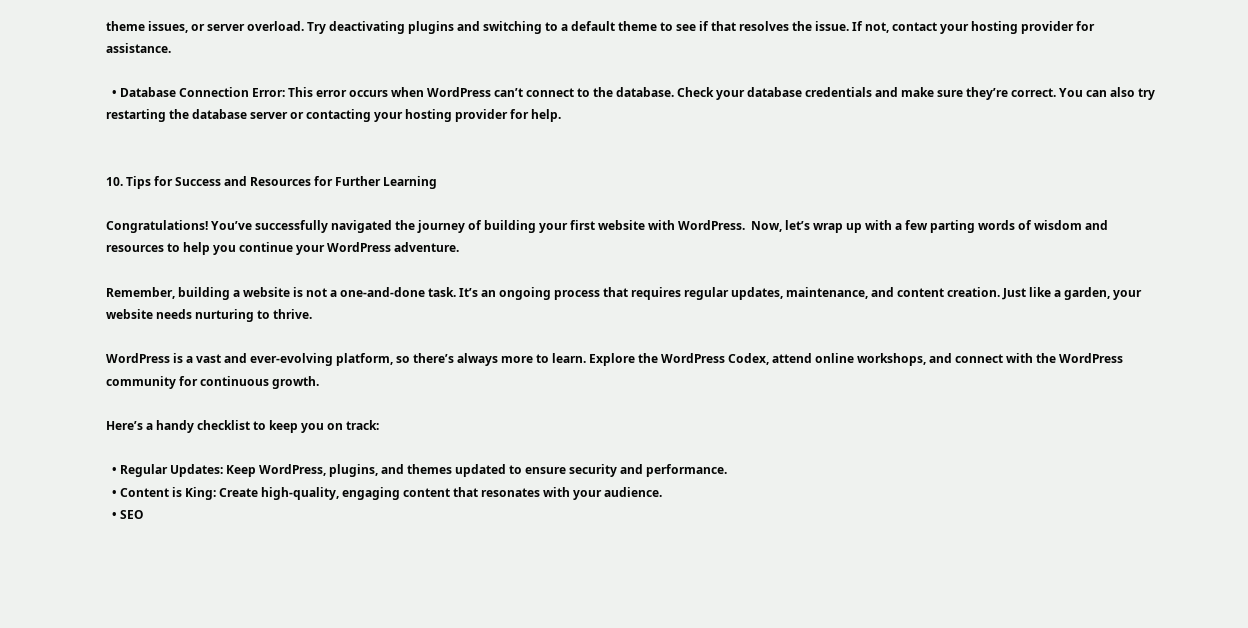theme issues, or server overload. Try deactivating plugins and switching to a default theme to see if that resolves the issue. If not, contact your hosting provider for assistance.

  • Database Connection Error: This error occurs when WordPress can’t connect to the database. Check your database credentials and make sure they’re correct. You can also try restarting the database server or contacting your hosting provider for help.


10. Tips for Success and Resources for Further Learning

Congratulations! You’ve successfully navigated the journey of building your first website with WordPress.  Now, let’s wrap up with a few parting words of wisdom and resources to help you continue your WordPress adventure.

Remember, building a website is not a one-and-done task. It’s an ongoing process that requires regular updates, maintenance, and content creation. Just like a garden, your website needs nurturing to thrive.

WordPress is a vast and ever-evolving platform, so there’s always more to learn. Explore the WordPress Codex, attend online workshops, and connect with the WordPress community for continuous growth.

Here’s a handy checklist to keep you on track:

  • Regular Updates: Keep WordPress, plugins, and themes updated to ensure security and performance.
  • Content is King: Create high-quality, engaging content that resonates with your audience.
  • SEO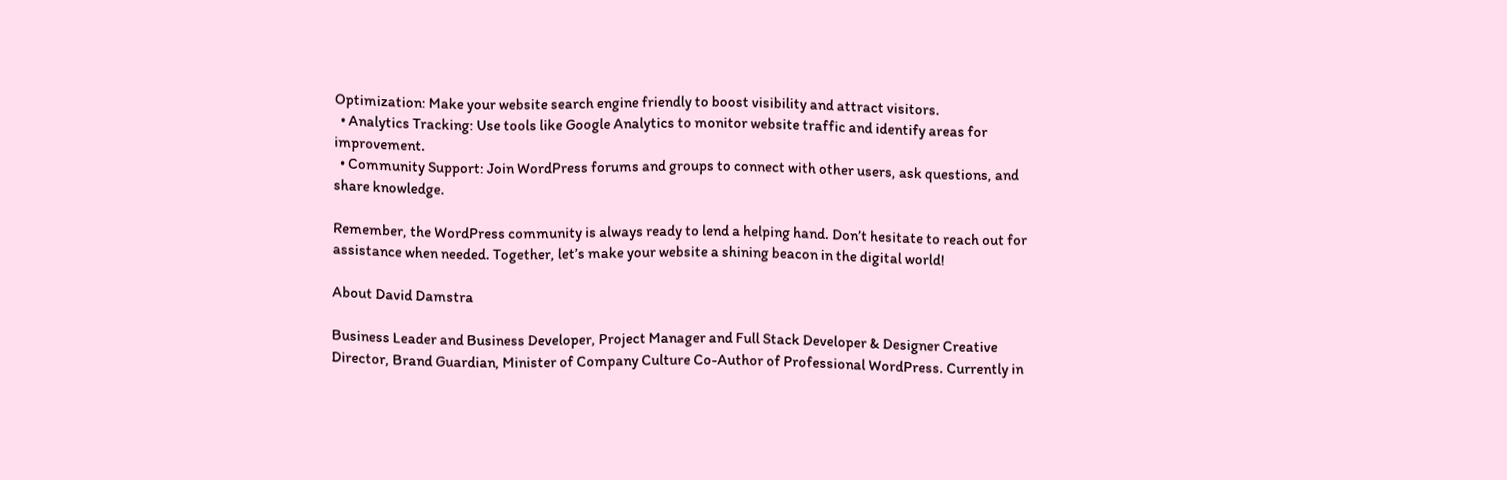Optimization: Make your website search engine friendly to boost visibility and attract visitors.
  • Analytics Tracking: Use tools like Google Analytics to monitor website traffic and identify areas for improvement.
  • Community Support: Join WordPress forums and groups to connect with other users, ask questions, and share knowledge.

Remember, the WordPress community is always ready to lend a helping hand. Don’t hesitate to reach out for assistance when needed. Together, let’s make your website a shining beacon in the digital world!

About David Damstra

Business Leader and Business Developer, Project Manager and Full Stack Developer & Designer Creative Director, Brand Guardian, Minister of Company Culture Co-Author of Professional WordPress. Currently in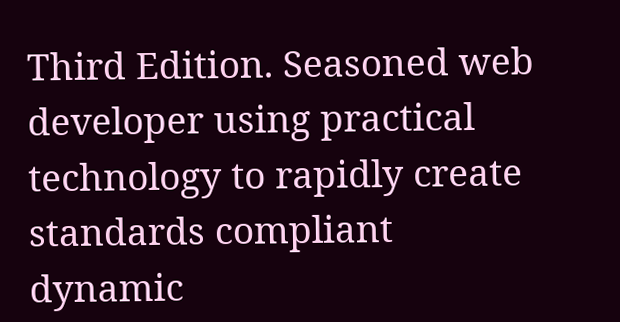Third Edition. Seasoned web developer using practical technology to rapidly create standards compliant dynamic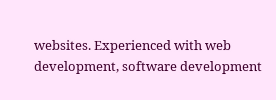websites. Experienced with web development, software development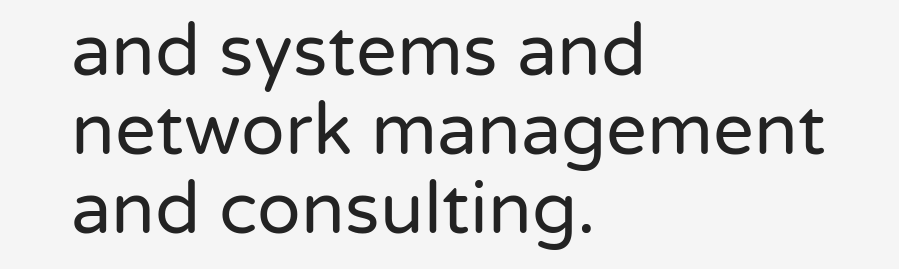and systems and network management and consulting.